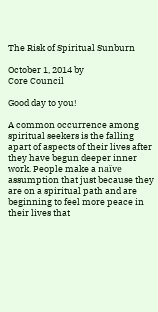The Risk of Spiritual Sunburn

October 1, 2014 by
Core Council

Good day to you!

A common occurrence among spiritual seekers is the falling apart of aspects of their lives after they have begun deeper inner work. People make a naïve assumption that just because they are on a spiritual path and are beginning to feel more peace in their lives that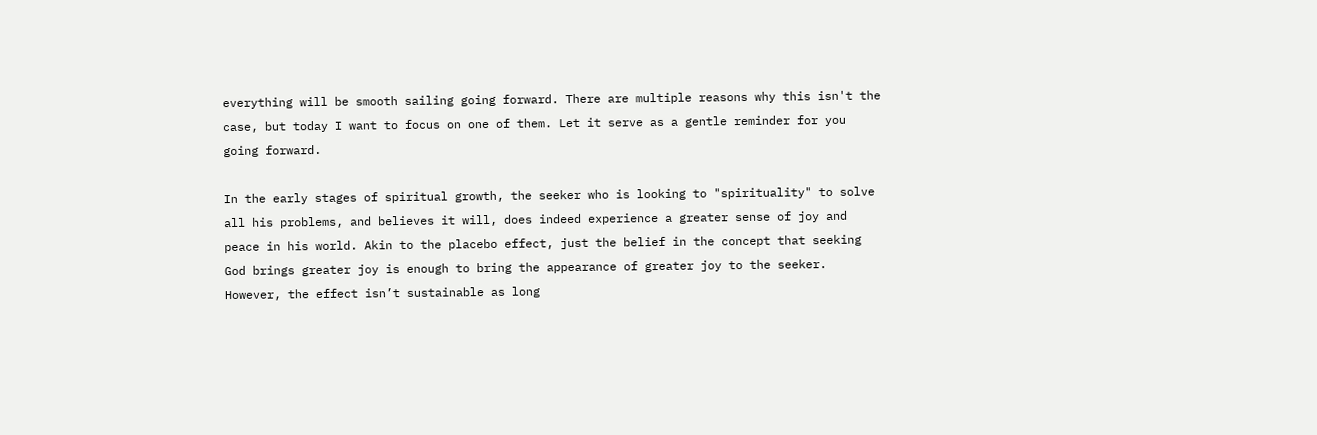everything will be smooth sailing going forward. There are multiple reasons why this isn't the case, but today I want to focus on one of them. Let it serve as a gentle reminder for you going forward.

In the early stages of spiritual growth, the seeker who is looking to "spirituality" to solve all his problems, and believes it will, does indeed experience a greater sense of joy and peace in his world. Akin to the placebo effect, just the belief in the concept that seeking God brings greater joy is enough to bring the appearance of greater joy to the seeker. However, the effect isn’t sustainable as long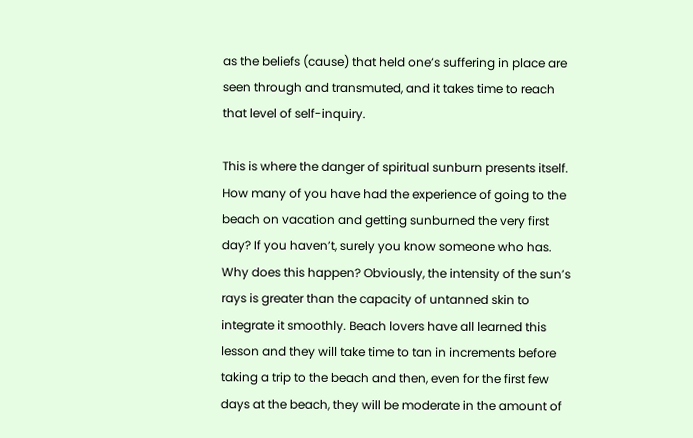as the beliefs (cause) that held one’s suffering in place are seen through and transmuted, and it takes time to reach that level of self-inquiry.

This is where the danger of spiritual sunburn presents itself. How many of you have had the experience of going to the beach on vacation and getting sunburned the very first day? If you haven’t, surely you know someone who has. Why does this happen? Obviously, the intensity of the sun’s rays is greater than the capacity of untanned skin to integrate it smoothly. Beach lovers have all learned this lesson and they will take time to tan in increments before taking a trip to the beach and then, even for the first few days at the beach, they will be moderate in the amount of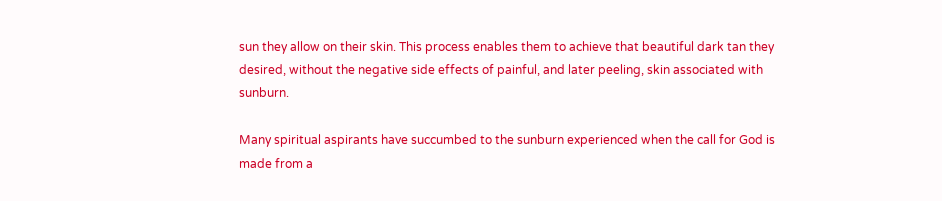sun they allow on their skin. This process enables them to achieve that beautiful dark tan they desired, without the negative side effects of painful, and later peeling, skin associated with sunburn.

Many spiritual aspirants have succumbed to the sunburn experienced when the call for God is made from a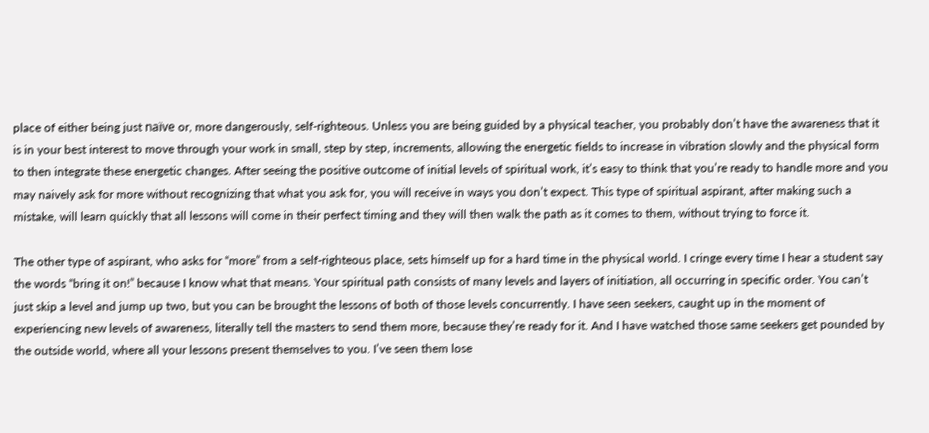place of either being just naïve or, more dangerously, self-righteous. Unless you are being guided by a physical teacher, you probably don’t have the awareness that it is in your best interest to move through your work in small, step by step, increments, allowing the energetic fields to increase in vibration slowly and the physical form to then integrate these energetic changes. After seeing the positive outcome of initial levels of spiritual work, it’s easy to think that you’re ready to handle more and you may naively ask for more without recognizing that what you ask for, you will receive in ways you don’t expect. This type of spiritual aspirant, after making such a mistake, will learn quickly that all lessons will come in their perfect timing and they will then walk the path as it comes to them, without trying to force it.

The other type of aspirant, who asks for “more” from a self-righteous place, sets himself up for a hard time in the physical world. I cringe every time I hear a student say the words “bring it on!” because I know what that means. Your spiritual path consists of many levels and layers of initiation, all occurring in specific order. You can’t just skip a level and jump up two, but you can be brought the lessons of both of those levels concurrently. I have seen seekers, caught up in the moment of experiencing new levels of awareness, literally tell the masters to send them more, because they’re ready for it. And I have watched those same seekers get pounded by the outside world, where all your lessons present themselves to you. I’ve seen them lose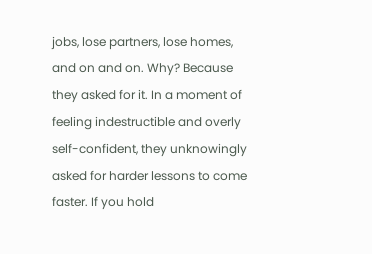jobs, lose partners, lose homes, and on and on. Why? Because they asked for it. In a moment of feeling indestructible and overly self-confident, they unknowingly asked for harder lessons to come faster. If you hold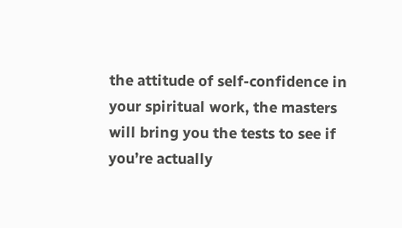the attitude of self-confidence in your spiritual work, the masters will bring you the tests to see if you’re actually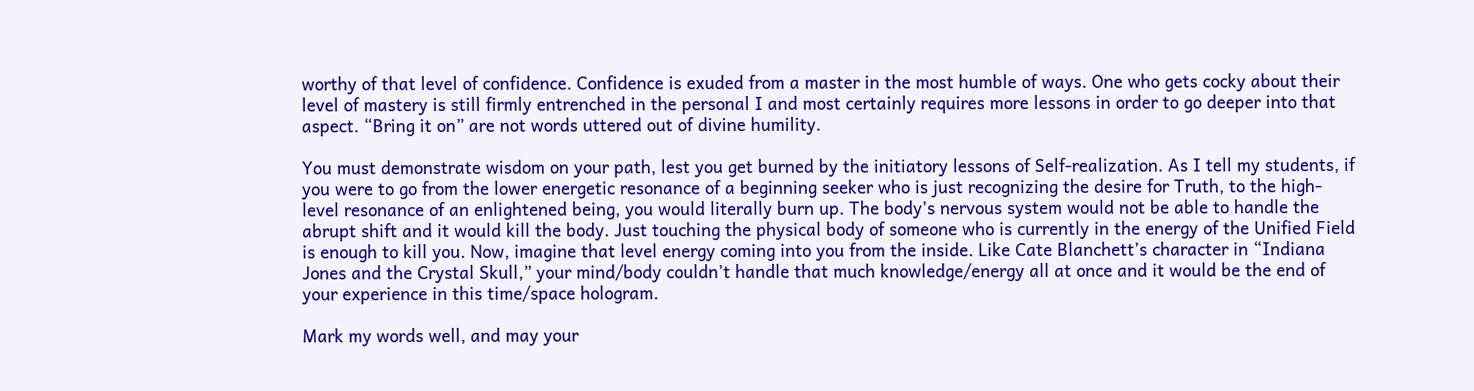worthy of that level of confidence. Confidence is exuded from a master in the most humble of ways. One who gets cocky about their level of mastery is still firmly entrenched in the personal I and most certainly requires more lessons in order to go deeper into that aspect. “Bring it on” are not words uttered out of divine humility.

You must demonstrate wisdom on your path, lest you get burned by the initiatory lessons of Self-realization. As I tell my students, if you were to go from the lower energetic resonance of a beginning seeker who is just recognizing the desire for Truth, to the high-level resonance of an enlightened being, you would literally burn up. The body’s nervous system would not be able to handle the abrupt shift and it would kill the body. Just touching the physical body of someone who is currently in the energy of the Unified Field is enough to kill you. Now, imagine that level energy coming into you from the inside. Like Cate Blanchett’s character in “Indiana Jones and the Crystal Skull,” your mind/body couldn’t handle that much knowledge/energy all at once and it would be the end of your experience in this time/space hologram.

Mark my words well, and may your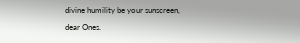divine humility be your sunscreen, dear Ones.